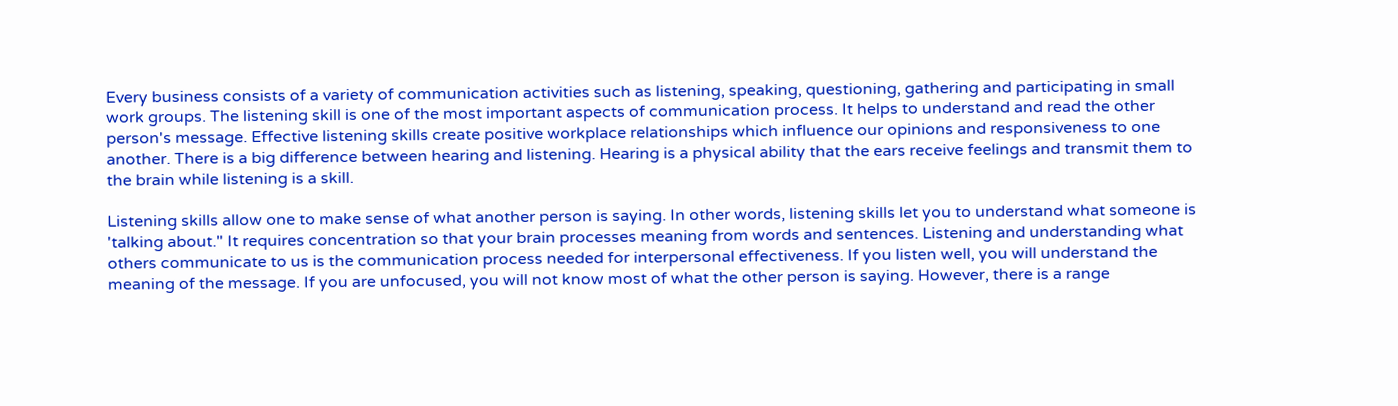Every business consists of a variety of communication activities such as listening, speaking, questioning, gathering and participating in small work groups. The listening skill is one of the most important aspects of communication process. It helps to understand and read the other person's message. Effective listening skills create positive workplace relationships which influence our opinions and responsiveness to one another. There is a big difference between hearing and listening. Hearing is a physical ability that the ears receive feelings and transmit them to the brain while listening is a skill.

Listening skills allow one to make sense of what another person is saying. In other words, listening skills let you to understand what someone is 'talking about." It requires concentration so that your brain processes meaning from words and sentences. Listening and understanding what others communicate to us is the communication process needed for interpersonal effectiveness. If you listen well, you will understand the meaning of the message. If you are unfocused, you will not know most of what the other person is saying. However, there is a range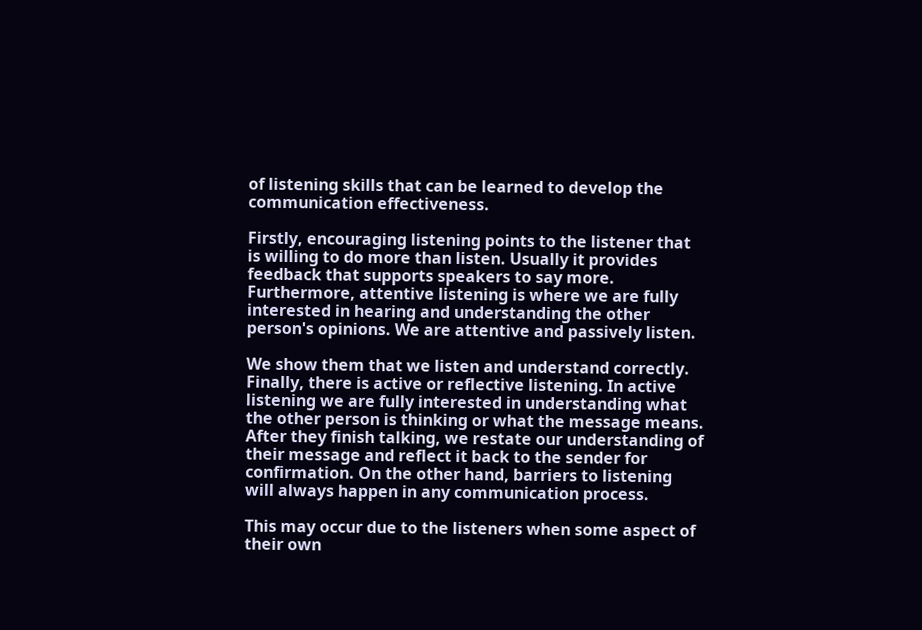of listening skills that can be learned to develop the communication effectiveness.

Firstly, encouraging listening points to the listener that is willing to do more than listen. Usually it provides feedback that supports speakers to say more. Furthermore, attentive listening is where we are fully interested in hearing and understanding the other person's opinions. We are attentive and passively listen.

We show them that we listen and understand correctly. Finally, there is active or reflective listening. In active listening we are fully interested in understanding what the other person is thinking or what the message means. After they finish talking, we restate our understanding of their message and reflect it back to the sender for confirmation. On the other hand, barriers to listening will always happen in any communication process.

This may occur due to the listeners when some aspect of their own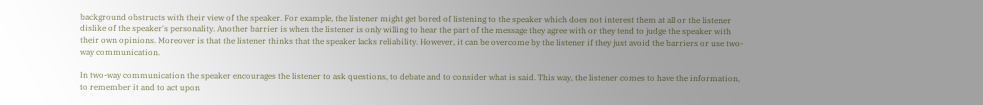background obstructs with their view of the speaker. For example, the listener might get bored of listening to the speaker which does not interest them at all or the listener dislike of the speaker's personality. Another barrier is when the listener is only willing to hear the part of the message they agree with or they tend to judge the speaker with their own opinions. Moreover is that the listener thinks that the speaker lacks reliability. However, it can be overcome by the listener if they just avoid the barriers or use two-way communication.

In two-way communication the speaker encourages the listener to ask questions, to debate and to consider what is said. This way, the listener comes to have the information, to remember it and to act upon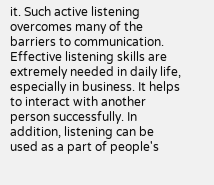it. Such active listening overcomes many of the barriers to communication. Effective listening skills are extremely needed in daily life, especially in business. It helps to interact with another person successfully. In addition, listening can be used as a part of people's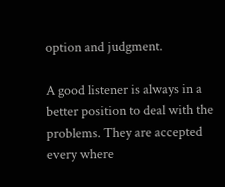option and judgment.

A good listener is always in a better position to deal with the problems. They are accepted every where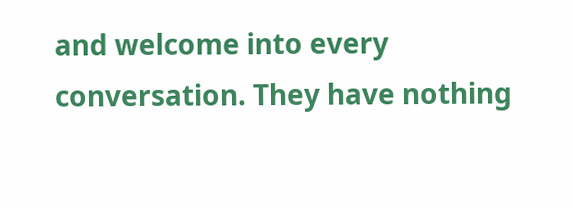and welcome into every conversation. They have nothing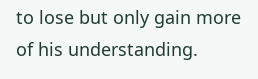to lose but only gain more of his understanding.